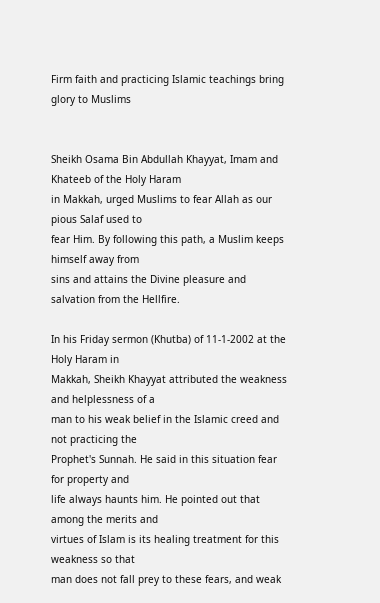Firm faith and practicing Islamic teachings bring glory to Muslims


Sheikh Osama Bin Abdullah Khayyat, Imam and Khateeb of the Holy Haram
in Makkah, urged Muslims to fear Allah as our pious Salaf used to
fear Him. By following this path, a Muslim keeps himself away from
sins and attains the Divine pleasure and salvation from the Hellfire.

In his Friday sermon (Khutba) of 11-1-2002 at the Holy Haram in
Makkah, Sheikh Khayyat attributed the weakness and helplessness of a
man to his weak belief in the Islamic creed and not practicing the
Prophet's Sunnah. He said in this situation fear for property and
life always haunts him. He pointed out that among the merits and
virtues of Islam is its healing treatment for this weakness so that
man does not fall prey to these fears, and weak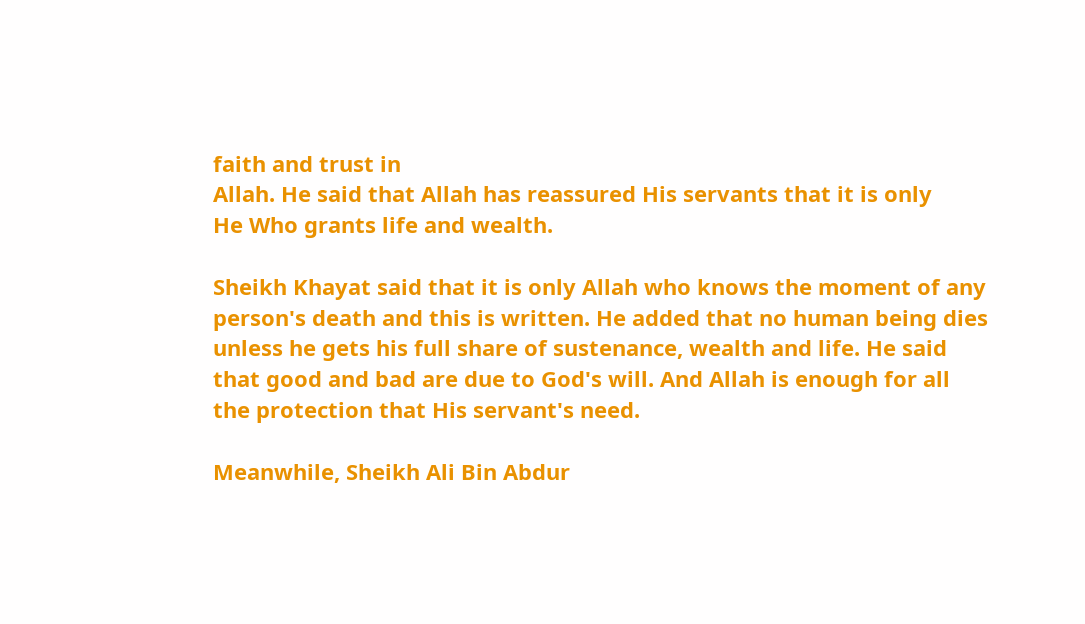faith and trust in
Allah. He said that Allah has reassured His servants that it is only
He Who grants life and wealth.

Sheikh Khayat said that it is only Allah who knows the moment of any
person's death and this is written. He added that no human being dies
unless he gets his full share of sustenance, wealth and life. He said
that good and bad are due to God's will. And Allah is enough for all
the protection that His servant's need.

Meanwhile, Sheikh Ali Bin Abdur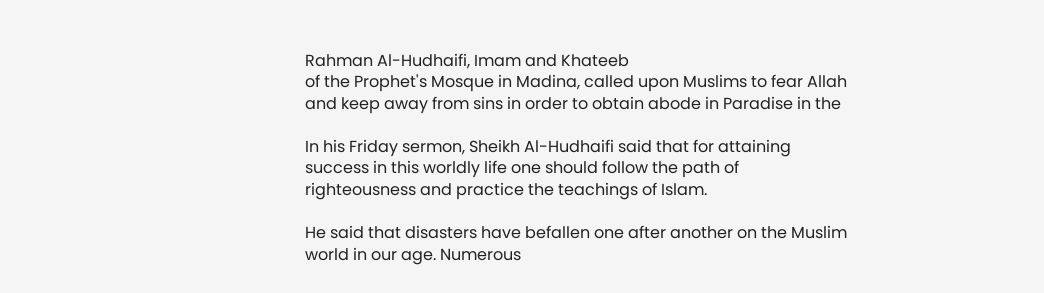Rahman Al-Hudhaifi, Imam and Khateeb
of the Prophet's Mosque in Madina, called upon Muslims to fear Allah
and keep away from sins in order to obtain abode in Paradise in the

In his Friday sermon, Sheikh Al-Hudhaifi said that for attaining
success in this worldly life one should follow the path of
righteousness and practice the teachings of Islam.

He said that disasters have befallen one after another on the Muslim
world in our age. Numerous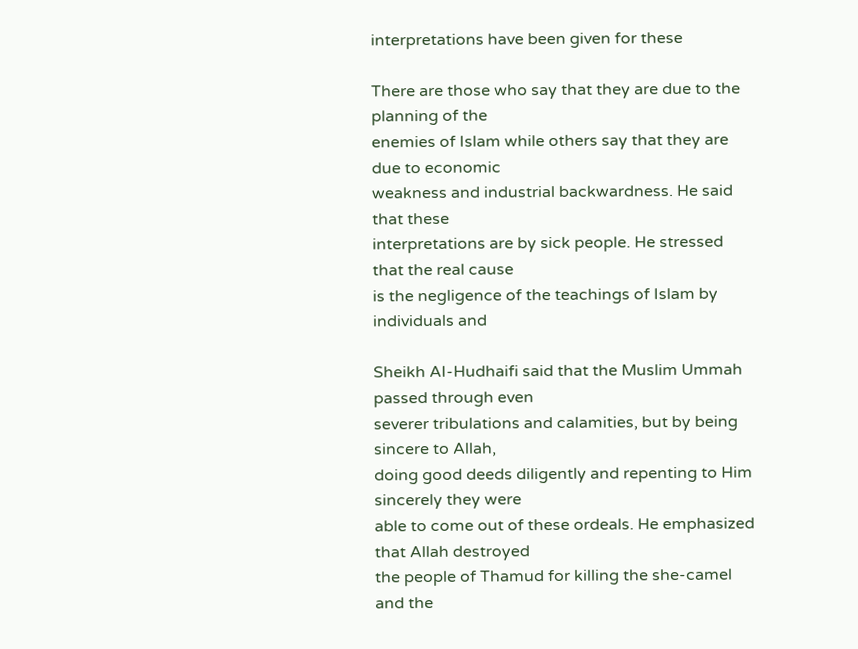interpretations have been given for these

There are those who say that they are due to the planning of the
enemies of Islam while others say that they are due to economic
weakness and industrial backwardness. He said that these
interpretations are by sick people. He stressed that the real cause
is the negligence of the teachings of Islam by individuals and

Sheikh AI-Hudhaifi said that the Muslim Ummah passed through even
severer tribulations and calamities, but by being sincere to Allah,
doing good deeds diligently and repenting to Him  sincerely they were
able to come out of these ordeals. He emphasized that Allah destroyed
the people of Thamud for killing the she-camel and the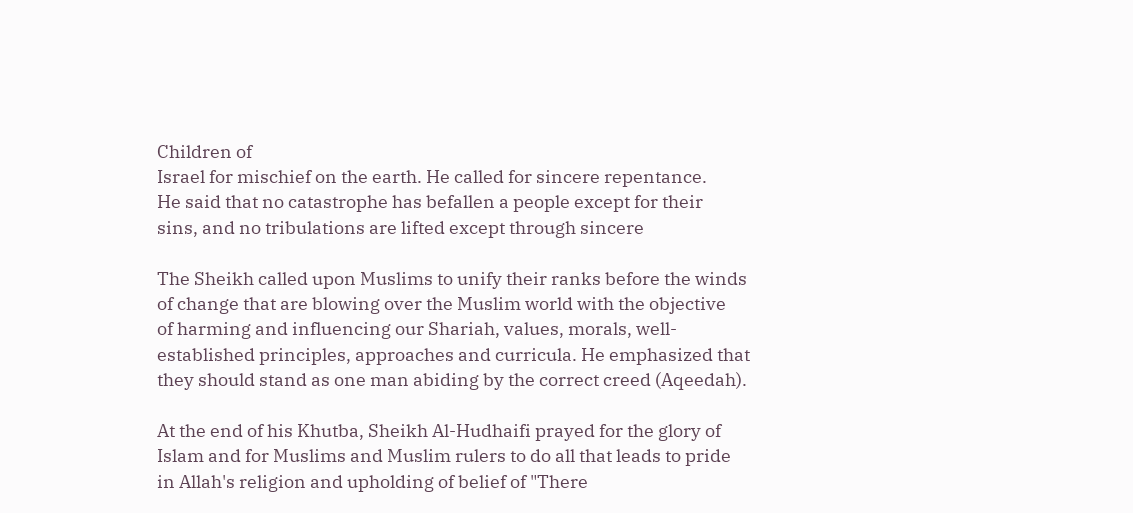Children of
Israel for mischief on the earth. He called for sincere repentance.
He said that no catastrophe has befallen a people except for their
sins, and no tribulations are lifted except through sincere

The Sheikh called upon Muslims to unify their ranks before the winds
of change that are blowing over the Muslim world with the objective
of harming and influencing our Shariah, values, morals, well-
established principles, approaches and curricula. He emphasized that
they should stand as one man abiding by the correct creed (Aqeedah).

At the end of his Khutba, Sheikh Al-Hudhaifi prayed for the glory of
Islam and for Muslims and Muslim rulers to do all that leads to pride
in Allah's religion and upholding of belief of "There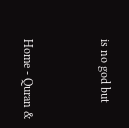is no god but


Home - Quran &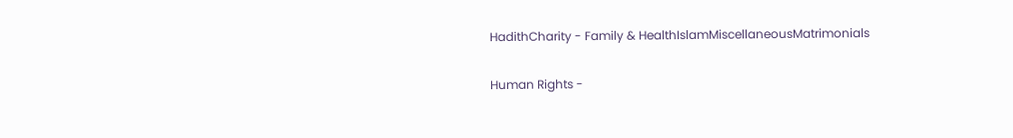HadithCharity - Family & HealthIslamMiscellaneousMatrimonials

Human Rights -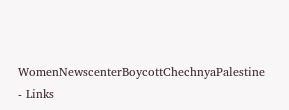WomenNewscenterBoycottChechnyaPalestine - Links